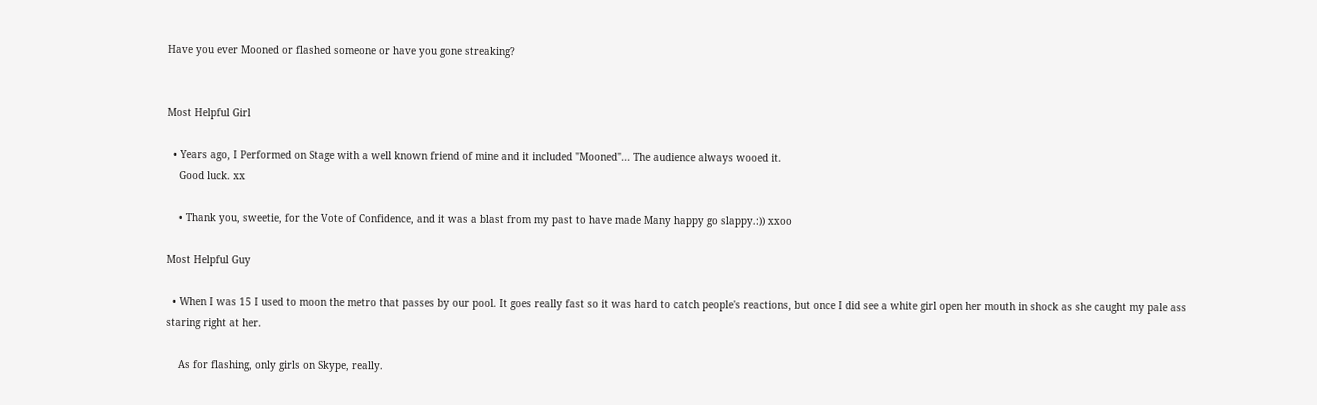Have you ever Mooned or flashed someone or have you gone streaking?


Most Helpful Girl

  • Years ago, I Performed on Stage with a well known friend of mine and it included "Mooned"... The audience always wooed it.
    Good luck. xx

    • Thank you, sweetie, for the Vote of Confidence, and it was a blast from my past to have made Many happy go slappy.:)) xxoo

Most Helpful Guy

  • When I was 15 I used to moon the metro that passes by our pool. It goes really fast so it was hard to catch people's reactions, but once I did see a white girl open her mouth in shock as she caught my pale ass staring right at her.

    As for flashing, only girls on Skype, really.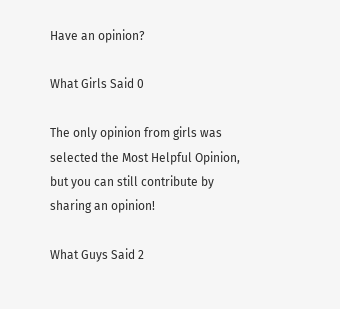Have an opinion?

What Girls Said 0

The only opinion from girls was selected the Most Helpful Opinion, but you can still contribute by sharing an opinion!

What Guys Said 2